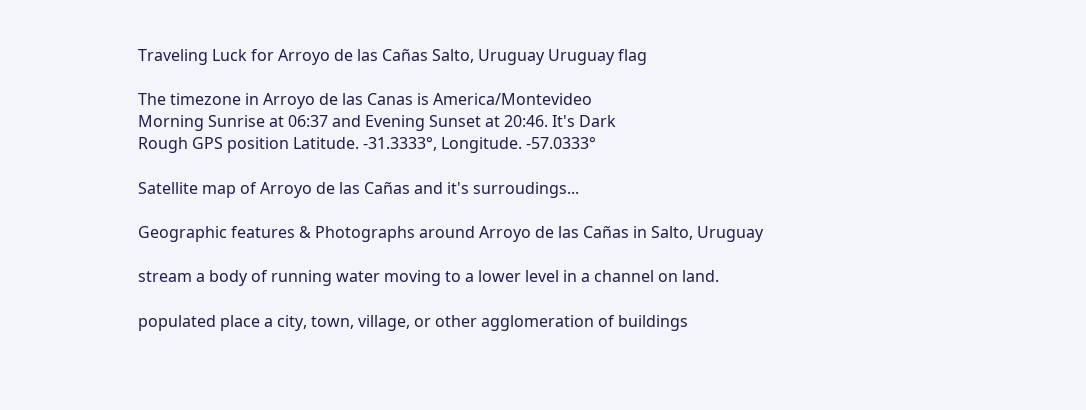Traveling Luck for Arroyo de las Cañas Salto, Uruguay Uruguay flag

The timezone in Arroyo de las Canas is America/Montevideo
Morning Sunrise at 06:37 and Evening Sunset at 20:46. It's Dark
Rough GPS position Latitude. -31.3333°, Longitude. -57.0333°

Satellite map of Arroyo de las Cañas and it's surroudings...

Geographic features & Photographs around Arroyo de las Cañas in Salto, Uruguay

stream a body of running water moving to a lower level in a channel on land.

populated place a city, town, village, or other agglomeration of buildings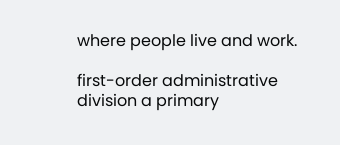where people live and work.

first-order administrative division a primary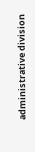administrative division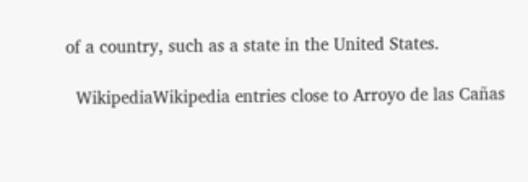of a country, such as a state in the United States.

  WikipediaWikipedia entries close to Arroyo de las Cañas